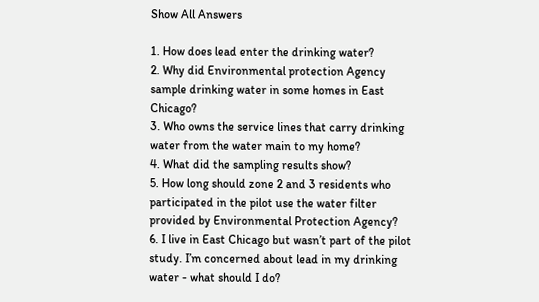Show All Answers

1. How does lead enter the drinking water?
2. Why did Environmental protection Agency sample drinking water in some homes in East Chicago?
3. Who owns the service lines that carry drinking water from the water main to my home?
4. What did the sampling results show?
5. How long should zone 2 and 3 residents who participated in the pilot use the water filter provided by Environmental Protection Agency?
6. I live in East Chicago but wasn’t part of the pilot study. I’m concerned about lead in my drinking water - what should I do?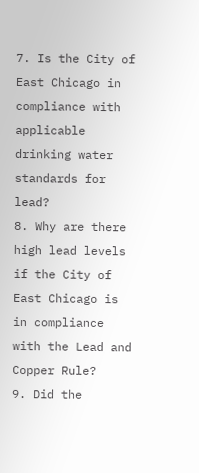7. Is the City of East Chicago in compliance with applicable drinking water standards for lead?
8. Why are there high lead levels if the City of East Chicago is in compliance with the Lead and Copper Rule?
9. Did the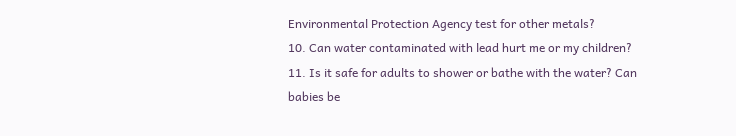Environmental Protection Agency test for other metals?
10. Can water contaminated with lead hurt me or my children?
11. Is it safe for adults to shower or bathe with the water? Can babies be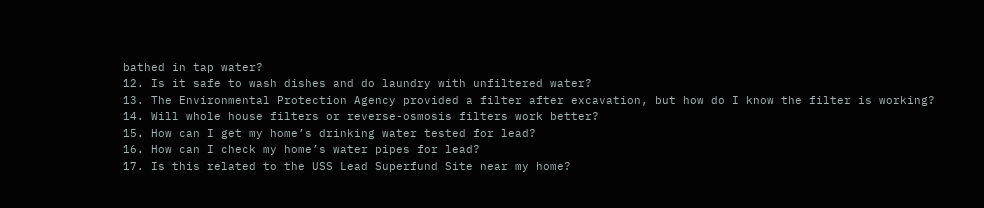bathed in tap water?
12. Is it safe to wash dishes and do laundry with unfiltered water?
13. The Environmental Protection Agency provided a filter after excavation, but how do I know the filter is working?
14. Will whole house filters or reverse-osmosis filters work better?
15. How can I get my home’s drinking water tested for lead?
16. How can I check my home’s water pipes for lead?
17. Is this related to the USS Lead Superfund Site near my home?